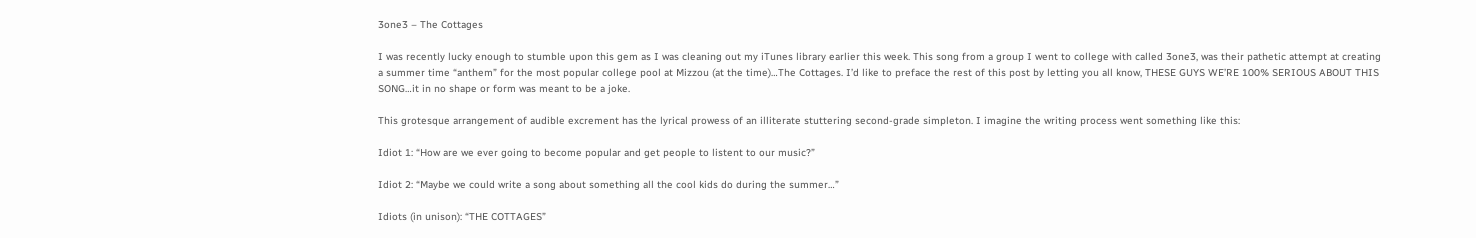3one3 – The Cottages

I was recently lucky enough to stumble upon this gem as I was cleaning out my iTunes library earlier this week. This song from a group I went to college with called 3one3, was their pathetic attempt at creating a summer time “anthem” for the most popular college pool at Mizzou (at the time)…The Cottages. I’d like to preface the rest of this post by letting you all know, THESE GUYS WE’RE 100% SERIOUS ABOUT THIS SONG…it in no shape or form was meant to be a joke.

This grotesque arrangement of audible excrement has the lyrical prowess of an illiterate stuttering second-grade simpleton. I imagine the writing process went something like this:

Idiot 1: “How are we ever going to become popular and get people to listent to our music?”

Idiot 2: “Maybe we could write a song about something all the cool kids do during the summer…”

Idiots (in unison): “THE COTTAGES”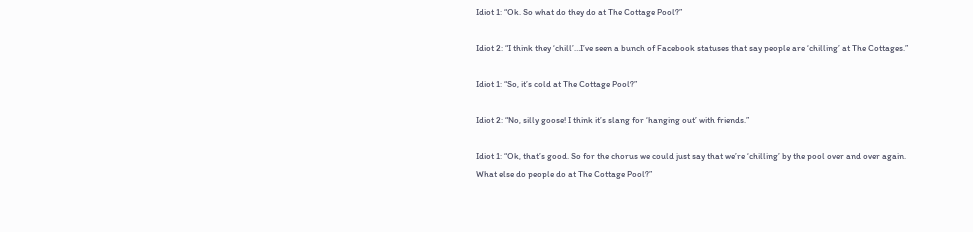Idiot 1: “Ok. So what do they do at The Cottage Pool?”

Idiot 2: “I think they ‘chill’…I’ve seen a bunch of Facebook statuses that say people are ‘chilling’ at The Cottages.”

Idiot 1: “So, it’s cold at The Cottage Pool?”

Idiot 2: “No, silly goose! I think it’s slang for ‘hanging out’ with friends.”

Idiot 1: “Ok, that’s good. So for the chorus we could just say that we’re ‘chilling’ by the pool over and over again. What else do people do at The Cottage Pool?”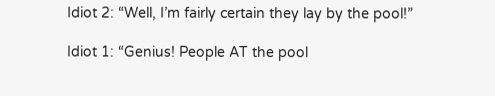Idiot 2: “Well, I’m fairly certain they lay by the pool!”

Idiot 1: “Genius! People AT the pool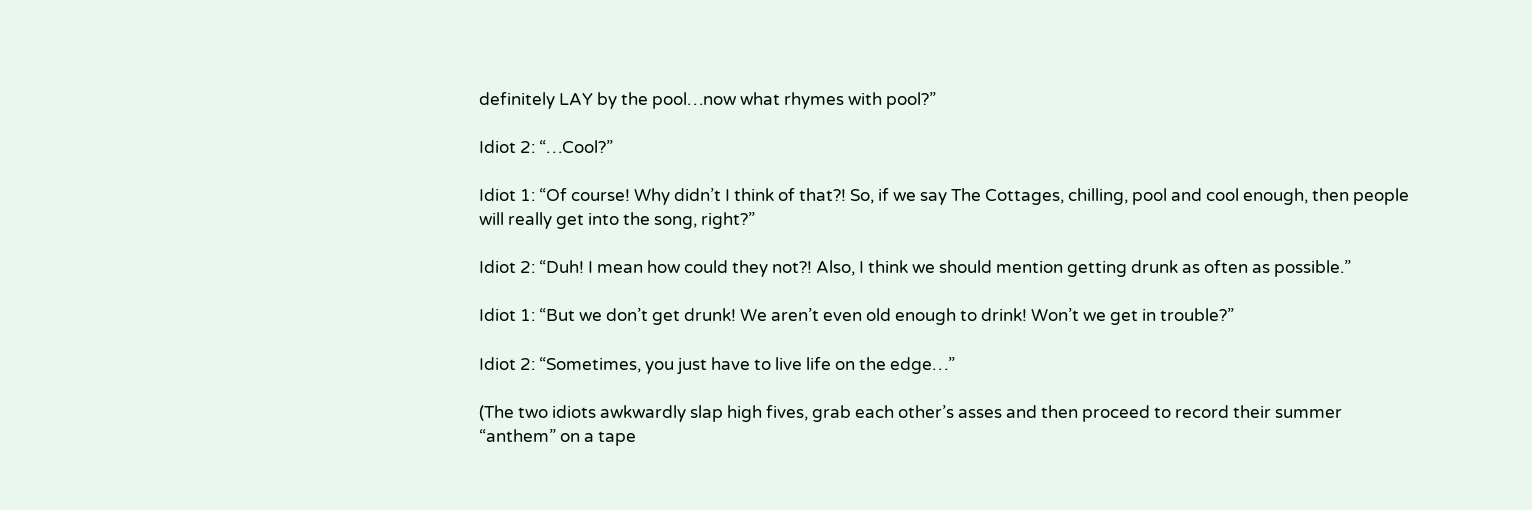definitely LAY by the pool…now what rhymes with pool?”

Idiot 2: “…Cool?”

Idiot 1: “Of course! Why didn’t I think of that?! So, if we say The Cottages, chilling, pool and cool enough, then people will really get into the song, right?”

Idiot 2: “Duh! I mean how could they not?! Also, I think we should mention getting drunk as often as possible.”

Idiot 1: “But we don’t get drunk! We aren’t even old enough to drink! Won’t we get in trouble?”

Idiot 2: “Sometimes, you just have to live life on the edge…”

(The two idiots awkwardly slap high fives, grab each other’s asses and then proceed to record their summer “anthem” on a tape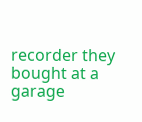recorder they bought at a garage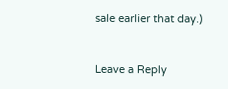sale earlier that day.)


Leave a Reply